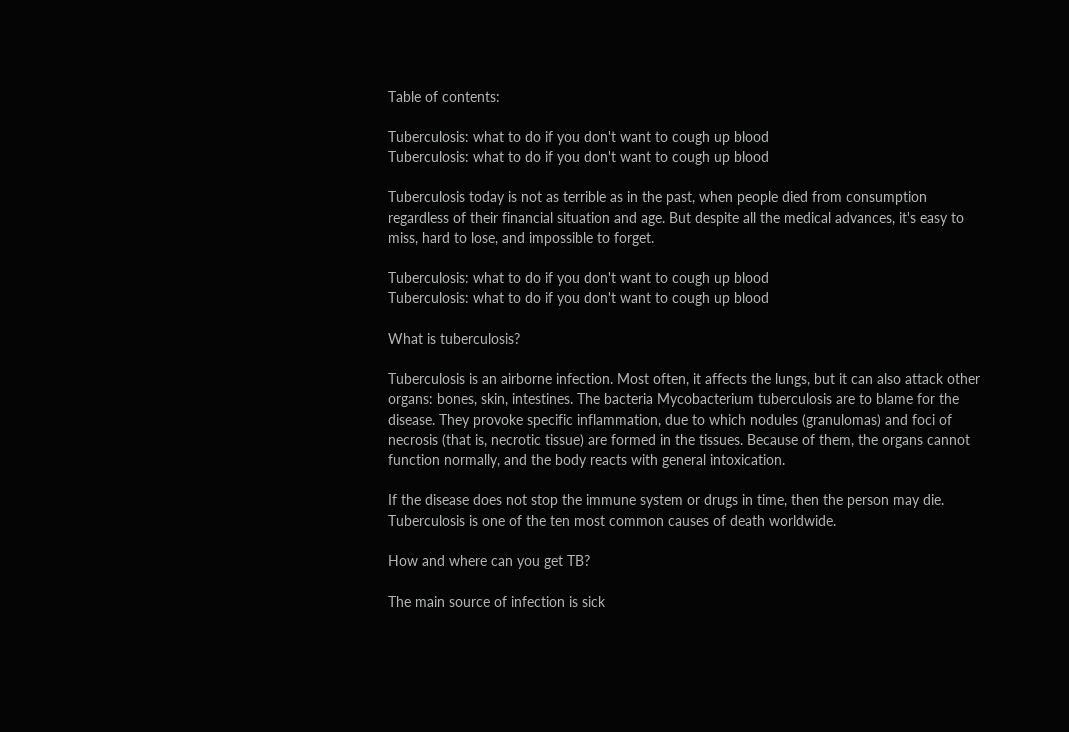Table of contents:

Tuberculosis: what to do if you don't want to cough up blood
Tuberculosis: what to do if you don't want to cough up blood

Tuberculosis today is not as terrible as in the past, when people died from consumption regardless of their financial situation and age. But despite all the medical advances, it's easy to miss, hard to lose, and impossible to forget.

Tuberculosis: what to do if you don't want to cough up blood
Tuberculosis: what to do if you don't want to cough up blood

What is tuberculosis?

Tuberculosis is an airborne infection. Most often, it affects the lungs, but it can also attack other organs: bones, skin, intestines. The bacteria Mycobacterium tuberculosis are to blame for the disease. They provoke specific inflammation, due to which nodules (granulomas) and foci of necrosis (that is, necrotic tissue) are formed in the tissues. Because of them, the organs cannot function normally, and the body reacts with general intoxication.

If the disease does not stop the immune system or drugs in time, then the person may die. Tuberculosis is one of the ten most common causes of death worldwide.

How and where can you get TB?

The main source of infection is sick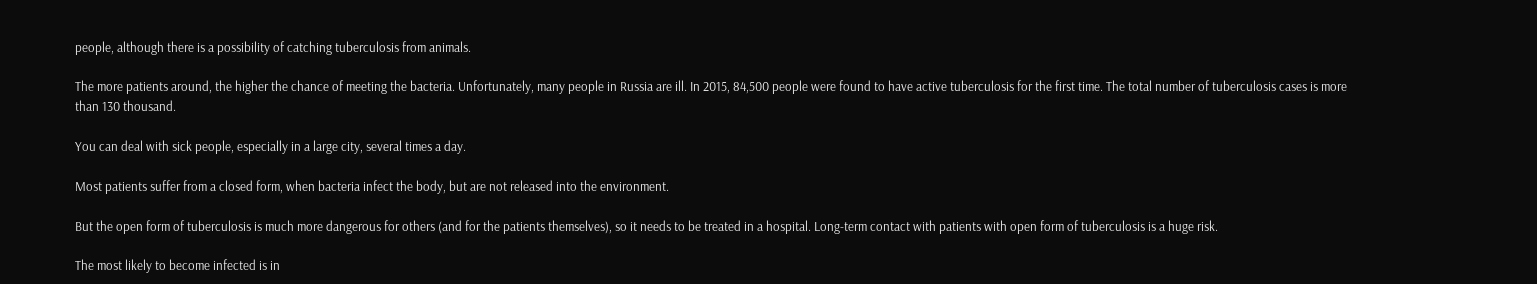people, although there is a possibility of catching tuberculosis from animals.

The more patients around, the higher the chance of meeting the bacteria. Unfortunately, many people in Russia are ill. In 2015, 84,500 people were found to have active tuberculosis for the first time. The total number of tuberculosis cases is more than 130 thousand.

You can deal with sick people, especially in a large city, several times a day.

Most patients suffer from a closed form, when bacteria infect the body, but are not released into the environment.

But the open form of tuberculosis is much more dangerous for others (and for the patients themselves), so it needs to be treated in a hospital. Long-term contact with patients with open form of tuberculosis is a huge risk.

The most likely to become infected is in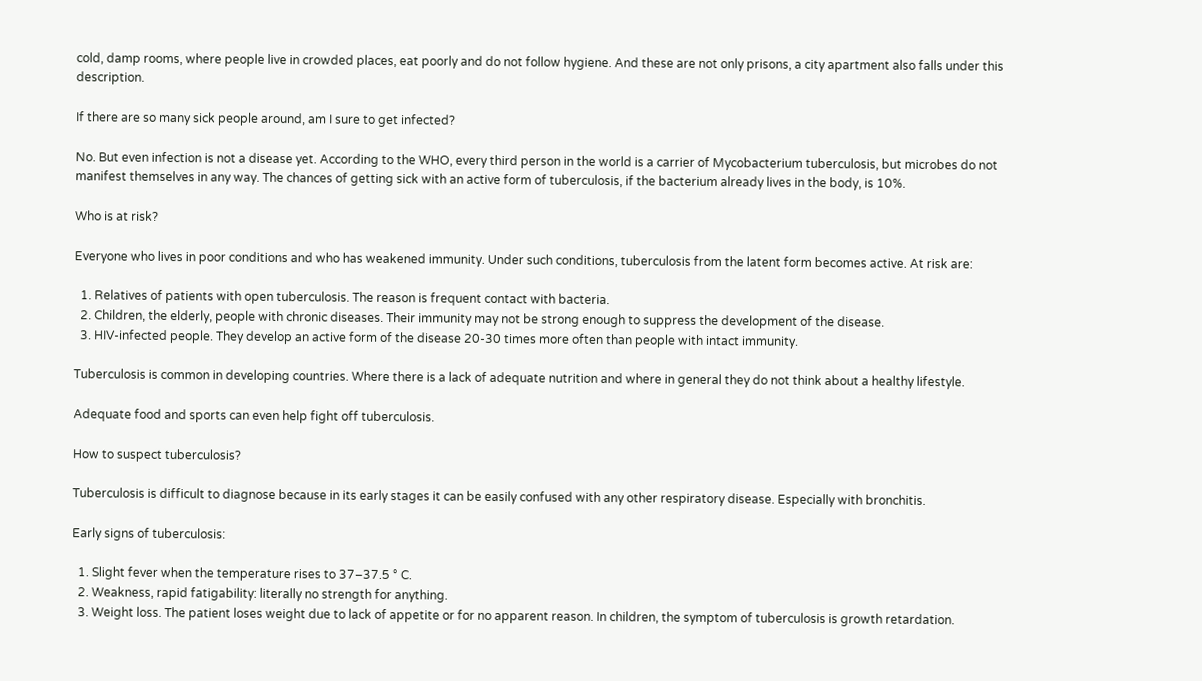cold, damp rooms, where people live in crowded places, eat poorly and do not follow hygiene. And these are not only prisons, a city apartment also falls under this description.

If there are so many sick people around, am I sure to get infected?

No. But even infection is not a disease yet. According to the WHO, every third person in the world is a carrier of Mycobacterium tuberculosis, but microbes do not manifest themselves in any way. The chances of getting sick with an active form of tuberculosis, if the bacterium already lives in the body, is 10%.

Who is at risk?

Everyone who lives in poor conditions and who has weakened immunity. Under such conditions, tuberculosis from the latent form becomes active. At risk are:

  1. Relatives of patients with open tuberculosis. The reason is frequent contact with bacteria.
  2. Children, the elderly, people with chronic diseases. Their immunity may not be strong enough to suppress the development of the disease.
  3. HIV-infected people. They develop an active form of the disease 20-30 times more often than people with intact immunity.

Tuberculosis is common in developing countries. Where there is a lack of adequate nutrition and where in general they do not think about a healthy lifestyle.

Adequate food and sports can even help fight off tuberculosis.

How to suspect tuberculosis?

Tuberculosis is difficult to diagnose because in its early stages it can be easily confused with any other respiratory disease. Especially with bronchitis.

Early signs of tuberculosis:

  1. Slight fever when the temperature rises to 37–37.5 ° C.
  2. Weakness, rapid fatigability: literally no strength for anything.
  3. Weight loss. The patient loses weight due to lack of appetite or for no apparent reason. In children, the symptom of tuberculosis is growth retardation.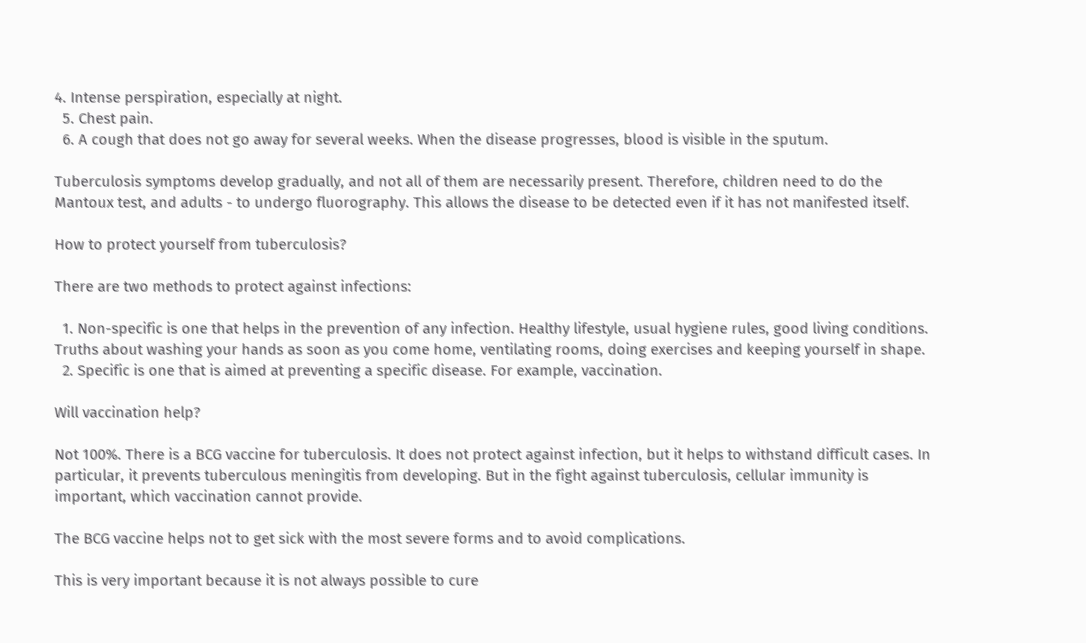4. Intense perspiration, especially at night.
  5. Chest pain.
  6. A cough that does not go away for several weeks. When the disease progresses, blood is visible in the sputum.

Tuberculosis symptoms develop gradually, and not all of them are necessarily present. Therefore, children need to do the Mantoux test, and adults - to undergo fluorography. This allows the disease to be detected even if it has not manifested itself.

How to protect yourself from tuberculosis?

There are two methods to protect against infections:

  1. Non-specific is one that helps in the prevention of any infection. Healthy lifestyle, usual hygiene rules, good living conditions. Truths about washing your hands as soon as you come home, ventilating rooms, doing exercises and keeping yourself in shape.
  2. Specific is one that is aimed at preventing a specific disease. For example, vaccination.

Will vaccination help?

Not 100%. There is a BCG vaccine for tuberculosis. It does not protect against infection, but it helps to withstand difficult cases. In particular, it prevents tuberculous meningitis from developing. But in the fight against tuberculosis, cellular immunity is important, which vaccination cannot provide.

The BCG vaccine helps not to get sick with the most severe forms and to avoid complications.

This is very important because it is not always possible to cure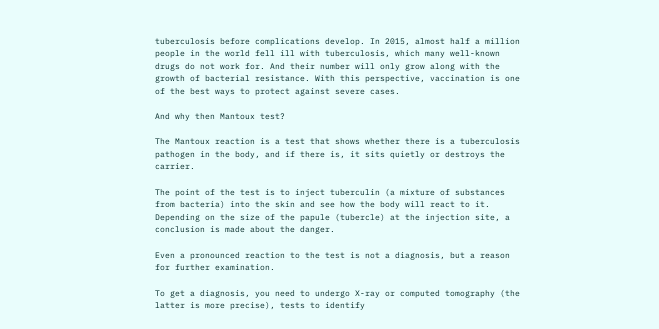tuberculosis before complications develop. In 2015, almost half a million people in the world fell ill with tuberculosis, which many well-known drugs do not work for. And their number will only grow along with the growth of bacterial resistance. With this perspective, vaccination is one of the best ways to protect against severe cases.

And why then Mantoux test?

The Mantoux reaction is a test that shows whether there is a tuberculosis pathogen in the body, and if there is, it sits quietly or destroys the carrier.

The point of the test is to inject tuberculin (a mixture of substances from bacteria) into the skin and see how the body will react to it. Depending on the size of the papule (tubercle) at the injection site, a conclusion is made about the danger.

Even a pronounced reaction to the test is not a diagnosis, but a reason for further examination.

To get a diagnosis, you need to undergo X-ray or computed tomography (the latter is more precise), tests to identify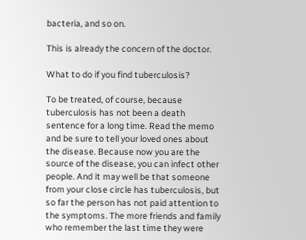bacteria, and so on.

This is already the concern of the doctor.

What to do if you find tuberculosis?

To be treated, of course, because tuberculosis has not been a death sentence for a long time. Read the memo and be sure to tell your loved ones about the disease. Because now you are the source of the disease, you can infect other people. And it may well be that someone from your close circle has tuberculosis, but so far the person has not paid attention to the symptoms. The more friends and family who remember the last time they were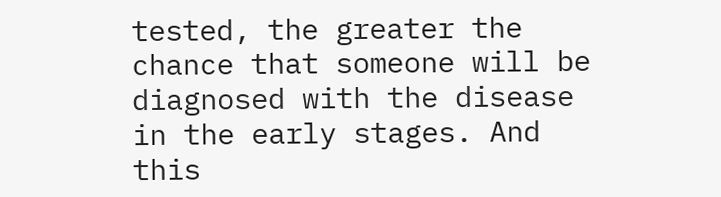tested, the greater the chance that someone will be diagnosed with the disease in the early stages. And this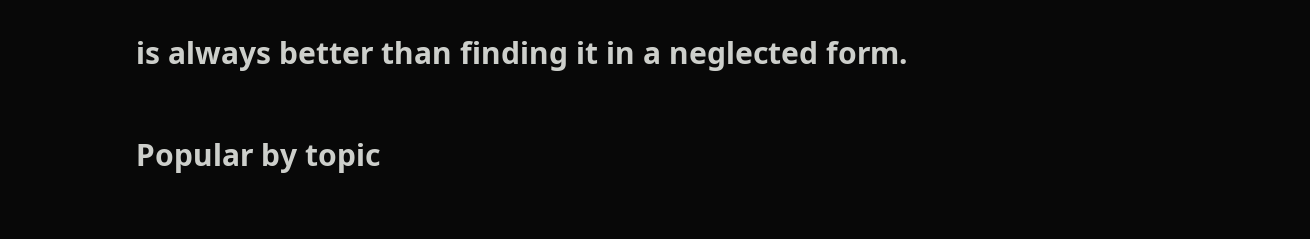is always better than finding it in a neglected form.

Popular by topic